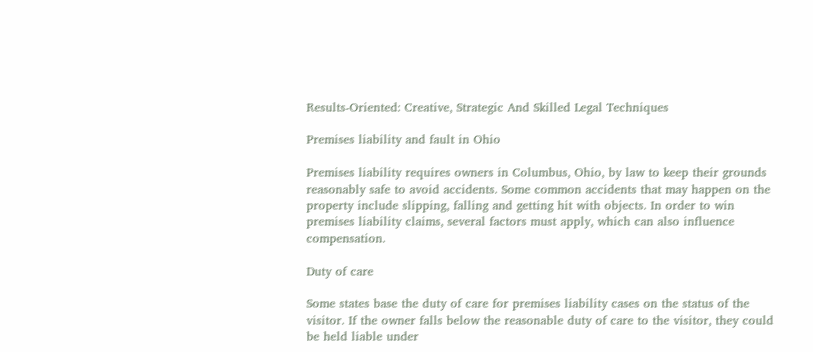Results-Oriented: Creative, Strategic And Skilled Legal Techniques

Premises liability and fault in Ohio

Premises liability requires owners in Columbus, Ohio, by law to keep their grounds reasonably safe to avoid accidents. Some common accidents that may happen on the property include slipping, falling and getting hit with objects. In order to win premises liability claims, several factors must apply, which can also influence compensation.

Duty of care

Some states base the duty of care for premises liability cases on the status of the visitor. If the owner falls below the reasonable duty of care to the visitor, they could be held liable under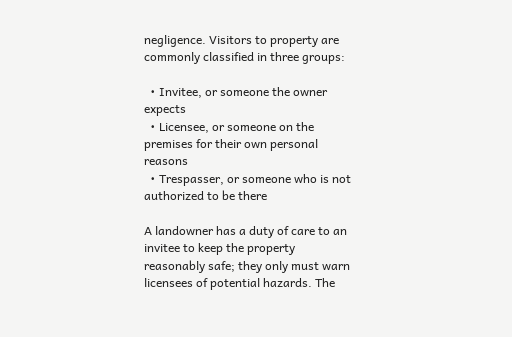negligence. Visitors to property are commonly classified in three groups:

  • Invitee, or someone the owner expects
  • Licensee, or someone on the premises for their own personal reasons
  • Trespasser, or someone who is not authorized to be there

A landowner has a duty of care to an invitee to keep the property reasonably safe; they only must warn licensees of potential hazards. The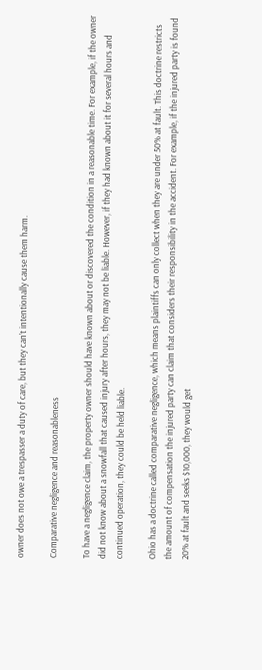owner does not owe a trespasser a duty of care, but they can’t intentionally cause them harm.

Comparative negligence and reasonableness

To have a negligence claim, the property owner should have known about or discovered the condition in a reasonable time. For example, if the owner did not know about a snowfall that caused injury after hours, they may not be liable. However, if they had known about it for several hours and continued operation, they could be held liable.

Ohio has a doctrine called comparative negligence, which means plaintiffs can only collect when they are under 50% at fault. This doctrine restricts the amount of compensation the injured party can claim that considers their responsibility in the accident. For example, if the injured party is found 20% at fault and seeks $10,000, they would get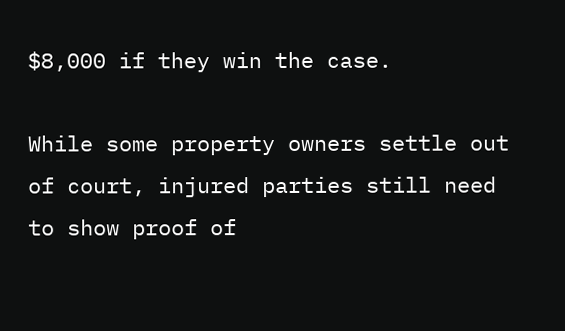$8,000 if they win the case.

While some property owners settle out of court, injured parties still need to show proof of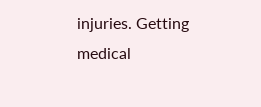injuries. Getting medical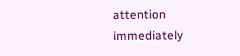attention immediately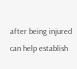after being injured can help establish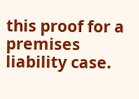this proof for a premises liability case.